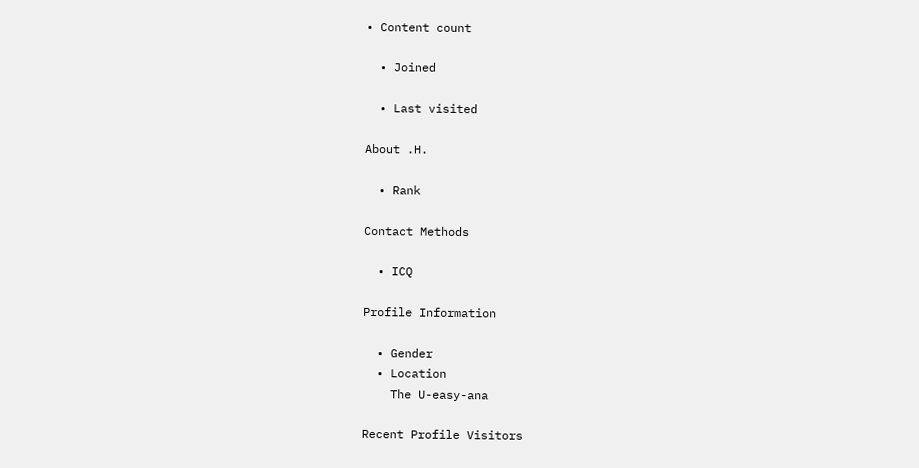• Content count

  • Joined

  • Last visited

About .H.

  • Rank

Contact Methods

  • ICQ

Profile Information

  • Gender
  • Location
    The U-easy-ana

Recent Profile Visitors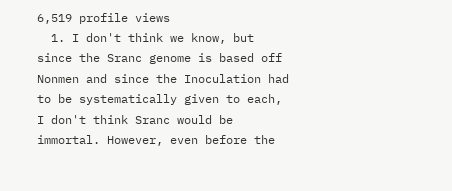6,519 profile views
  1. I don't think we know, but since the Sranc genome is based off Nonmen and since the Inoculation had to be systematically given to each, I don't think Sranc would be immortal. However, even before the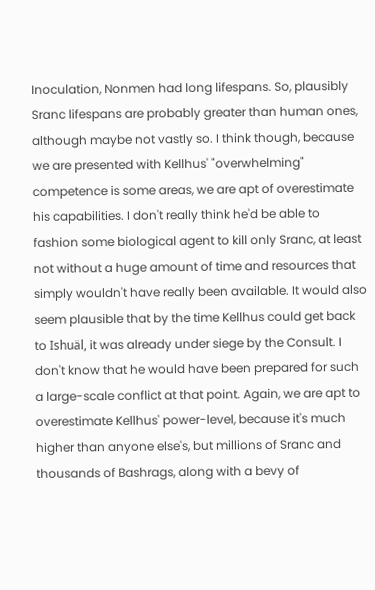Inoculation, Nonmen had long lifespans. So, plausibly Sranc lifespans are probably greater than human ones, although maybe not vastly so. I think though, because we are presented with Kellhus' "overwhelming" competence is some areas, we are apt of overestimate his capabilities. I don't really think he'd be able to fashion some biological agent to kill only Sranc, at least not without a huge amount of time and resources that simply wouldn't have really been available. It would also seem plausible that by the time Kellhus could get back to Ishuäl, it was already under siege by the Consult. I don't know that he would have been prepared for such a large-scale conflict at that point. Again, we are apt to overestimate Kellhus' power-level, because it's much higher than anyone else's, but millions of Sranc and thousands of Bashrags, along with a bevy of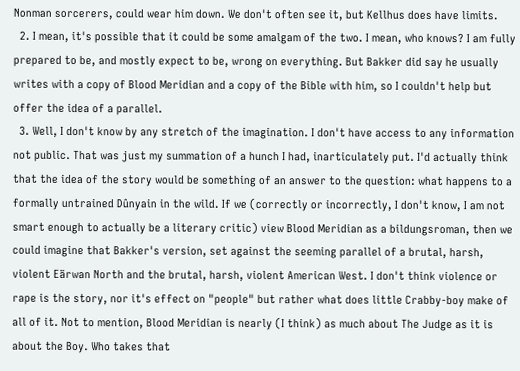Nonman sorcerers, could wear him down. We don't often see it, but Kellhus does have limits.
  2. I mean, it's possible that it could be some amalgam of the two. I mean, who knows? I am fully prepared to be, and mostly expect to be, wrong on everything. But Bakker did say he usually writes with a copy of Blood Meridian and a copy of the Bible with him, so I couldn't help but offer the idea of a parallel.
  3. Well, I don't know by any stretch of the imagination. I don't have access to any information not public. That was just my summation of a hunch I had, inarticulately put. I'd actually think that the idea of the story would be something of an answer to the question: what happens to a formally untrained Dûnyain in the wild. If we (correctly or incorrectly, I don't know, I am not smart enough to actually be a literary critic) view Blood Meridian as a bildungsroman, then we could imagine that Bakker's version, set against the seeming parallel of a brutal, harsh, violent Eärwan North and the brutal, harsh, violent American West. I don't think violence or rape is the story, nor it's effect on "people" but rather what does little Crabby-boy make of all of it. Not to mention, Blood Meridian is nearly (I think) as much about The Judge as it is about the Boy. Who takes that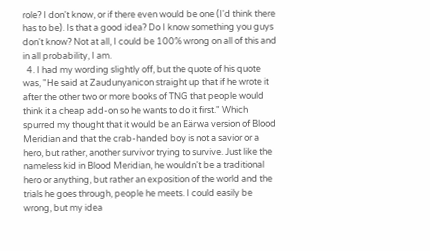role? I don't know, or if there even would be one (I'd think there has to be). Is that a good idea? Do I know something you guys don't know? Not at all, I could be 100% wrong on all of this and in all probability, I am.
  4. I had my wording slightly off, but the quote of his quote was, "He said at Zaudunyanicon straight up that if he wrote it after the other two or more books of TNG that people would think it a cheap add-on so he wants to do it first." Which spurred my thought that it would be an Eärwa version of Blood Meridian and that the crab-handed boy is not a savior or a hero, but rather, another survivor trying to survive. Just like the nameless kid in Blood Meridian, he wouldn't be a traditional hero or anything, but rather an exposition of the world and the trials he goes through, people he meets. I could easily be wrong, but my idea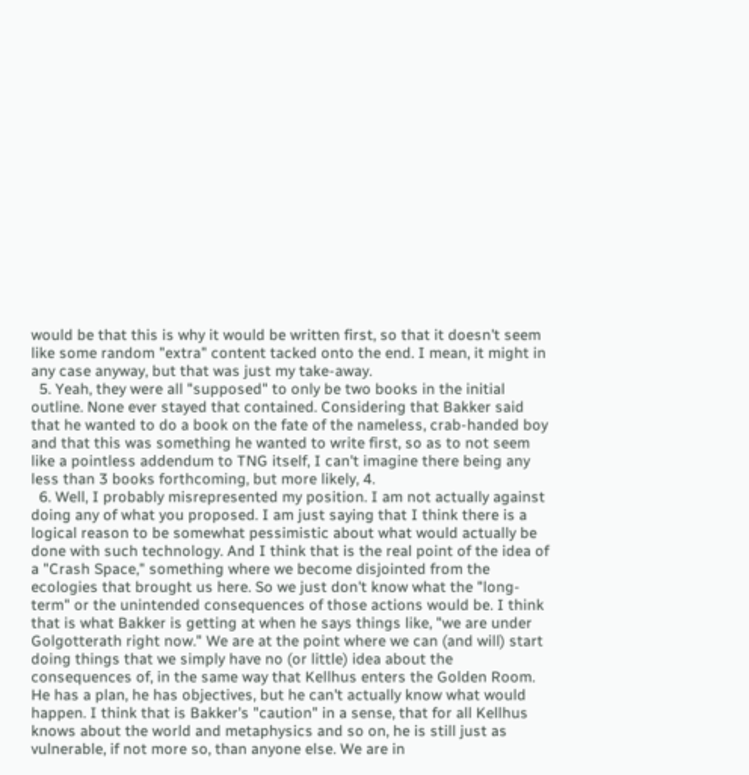would be that this is why it would be written first, so that it doesn't seem like some random "extra" content tacked onto the end. I mean, it might in any case anyway, but that was just my take-away.
  5. Yeah, they were all "supposed" to only be two books in the initial outline. None ever stayed that contained. Considering that Bakker said that he wanted to do a book on the fate of the nameless, crab-handed boy and that this was something he wanted to write first, so as to not seem like a pointless addendum to TNG itself, I can't imagine there being any less than 3 books forthcoming, but more likely, 4.
  6. Well, I probably misrepresented my position. I am not actually against doing any of what you proposed. I am just saying that I think there is a logical reason to be somewhat pessimistic about what would actually be done with such technology. And I think that is the real point of the idea of a "Crash Space," something where we become disjointed from the ecologies that brought us here. So we just don't know what the "long-term" or the unintended consequences of those actions would be. I think that is what Bakker is getting at when he says things like, "we are under Golgotterath right now." We are at the point where we can (and will) start doing things that we simply have no (or little) idea about the consequences of, in the same way that Kellhus enters the Golden Room. He has a plan, he has objectives, but he can't actually know what would happen. I think that is Bakker's "caution" in a sense, that for all Kellhus knows about the world and metaphysics and so on, he is still just as vulnerable, if not more so, than anyone else. We are in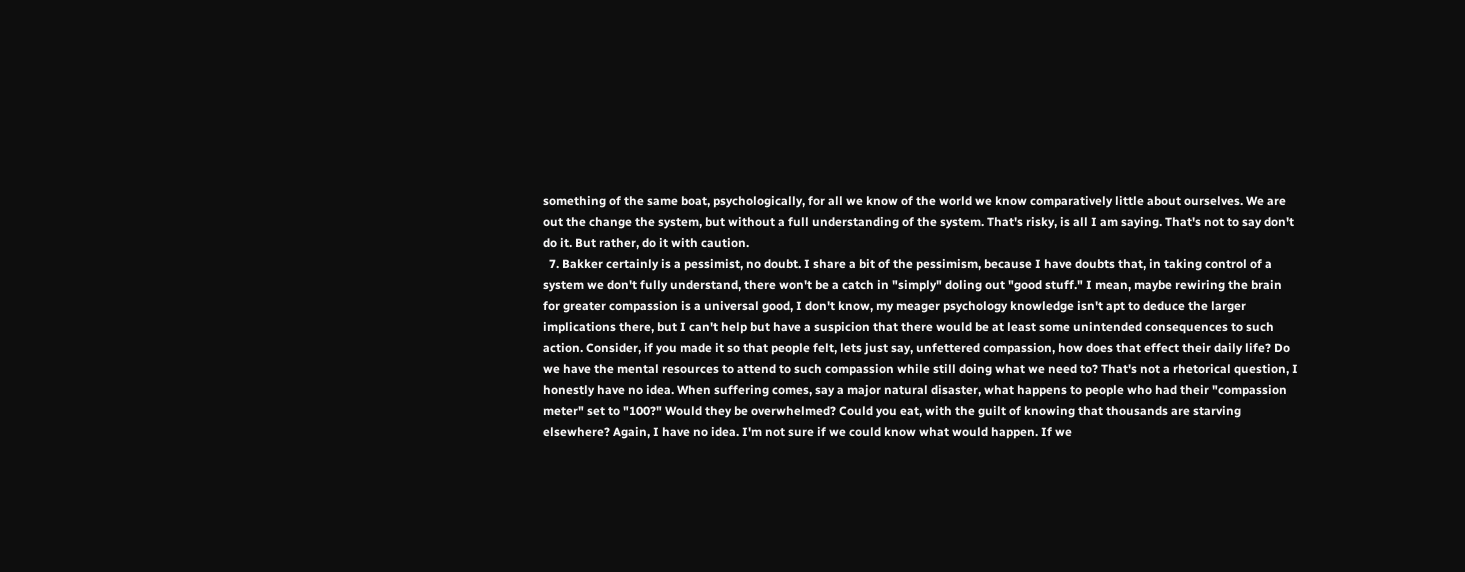something of the same boat, psychologically, for all we know of the world we know comparatively little about ourselves. We are out the change the system, but without a full understanding of the system. That's risky, is all I am saying. That's not to say don't do it. But rather, do it with caution.
  7. Bakker certainly is a pessimist, no doubt. I share a bit of the pessimism, because I have doubts that, in taking control of a system we don't fully understand, there won't be a catch in "simply" doling out "good stuff." I mean, maybe rewiring the brain for greater compassion is a universal good, I don't know, my meager psychology knowledge isn't apt to deduce the larger implications there, but I can't help but have a suspicion that there would be at least some unintended consequences to such action. Consider, if you made it so that people felt, lets just say, unfettered compassion, how does that effect their daily life? Do we have the mental resources to attend to such compassion while still doing what we need to? That's not a rhetorical question, I honestly have no idea. When suffering comes, say a major natural disaster, what happens to people who had their "compassion meter" set to "100?" Would they be overwhelmed? Could you eat, with the guilt of knowing that thousands are starving elsewhere? Again, I have no idea. I'm not sure if we could know what would happen. If we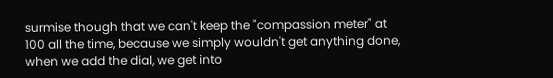surmise though that we can't keep the "compassion meter" at 100 all the time, because we simply wouldn't get anything done, when we add the dial, we get into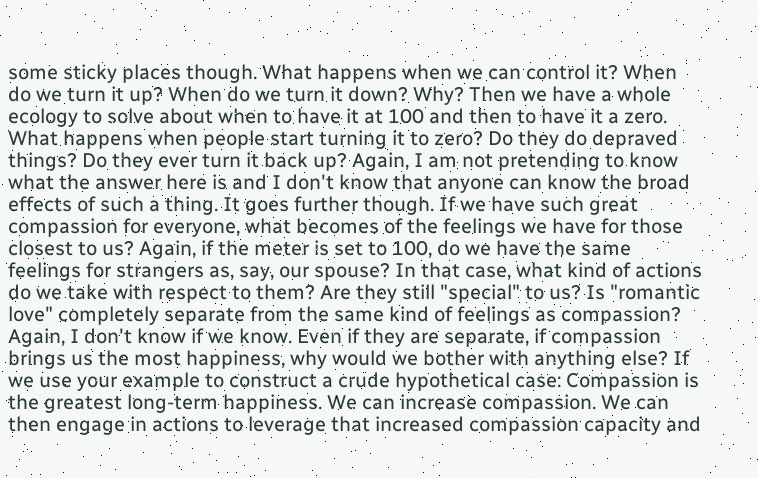some sticky places though. What happens when we can control it? When do we turn it up? When do we turn it down? Why? Then we have a whole ecology to solve about when to have it at 100 and then to have it a zero. What happens when people start turning it to zero? Do they do depraved things? Do they ever turn it back up? Again, I am not pretending to know what the answer here is and I don't know that anyone can know the broad effects of such a thing. It goes further though. If we have such great compassion for everyone, what becomes of the feelings we have for those closest to us? Again, if the meter is set to 100, do we have the same feelings for strangers as, say, our spouse? In that case, what kind of actions do we take with respect to them? Are they still "special" to us? Is "romantic love" completely separate from the same kind of feelings as compassion? Again, I don't know if we know. Even if they are separate, if compassion brings us the most happiness, why would we bother with anything else? If we use your example to construct a crude hypothetical case: Compassion is the greatest long-term happiness. We can increase compassion. We can then engage in actions to leverage that increased compassion capacity and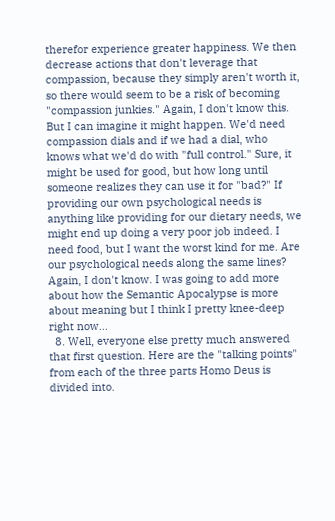therefor experience greater happiness. We then decrease actions that don't leverage that compassion, because they simply aren't worth it, so there would seem to be a risk of becoming "compassion junkies." Again, I don't know this. But I can imagine it might happen. We'd need compassion dials and if we had a dial, who knows what we'd do with "full control." Sure, it might be used for good, but how long until someone realizes they can use it for "bad?" If providing our own psychological needs is anything like providing for our dietary needs, we might end up doing a very poor job indeed. I need food, but I want the worst kind for me. Are our psychological needs along the same lines? Again, I don't know. I was going to add more about how the Semantic Apocalypse is more about meaning but I think I pretty knee-deep right now...
  8. Well, everyone else pretty much answered that first question. Here are the "talking points" from each of the three parts Homo Deus is divided into.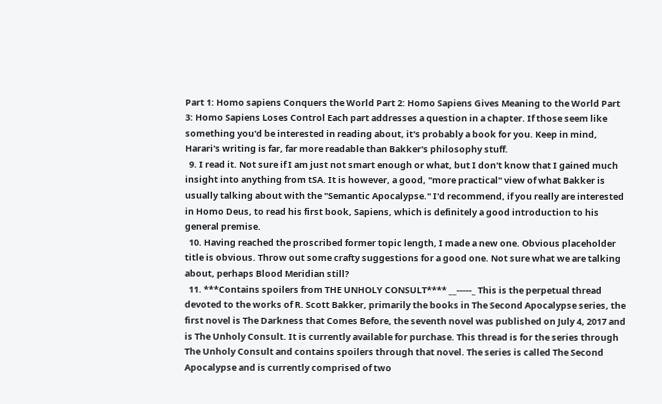Part 1: Homo sapiens Conquers the World Part 2: Homo Sapiens Gives Meaning to the World Part 3: Homo Sapiens Loses Control Each part addresses a question in a chapter. If those seem like something you'd be interested in reading about, it's probably a book for you. Keep in mind, Harari's writing is far, far more readable than Bakker's philosophy stuff.
  9. I read it. Not sure if I am just not smart enough or what, but I don't know that I gained much insight into anything from tSA. It is however, a good, "more practical" view of what Bakker is usually talking about with the "Semantic Apocalypse." I'd recommend, if you really are interested in Homo Deus, to read his first book, Sapiens, which is definitely a good introduction to his general premise.
  10. Having reached the proscribed former topic length, I made a new one. Obvious placeholder title is obvious. Throw out some crafty suggestions for a good one. Not sure what we are talking about, perhaps Blood Meridian still?
  11. ***Contains spoilers from THE UNHOLY CONSULT**** __-----_ This is the perpetual thread devoted to the works of R. Scott Bakker, primarily the books in The Second Apocalypse series, the first novel is The Darkness that Comes Before, the seventh novel was published on July 4, 2017 and is The Unholy Consult. It is currently available for purchase. This thread is for the series through The Unholy Consult and contains spoilers through that novel. The series is called The Second Apocalypse and is currently comprised of two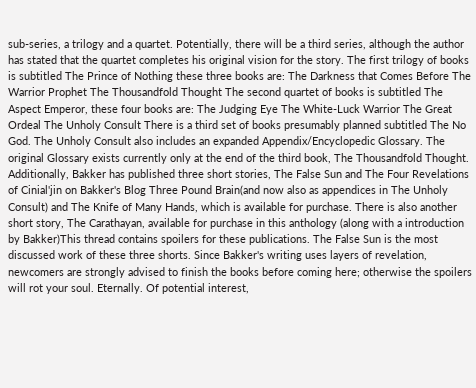sub-series, a trilogy and a quartet. Potentially, there will be a third series, although the author has stated that the quartet completes his original vision for the story. The first trilogy of books is subtitled The Prince of Nothing these three books are: The Darkness that Comes Before The Warrior Prophet The Thousandfold Thought The second quartet of books is subtitled The Aspect Emperor, these four books are: The Judging Eye The White-Luck Warrior The Great Ordeal The Unholy Consult There is a third set of books presumably planned subtitled The No God. The Unholy Consult also includes an expanded Appendix/Encyclopedic Glossary. The original Glossary exists currently only at the end of the third book, The Thousandfold Thought. Additionally, Bakker has published three short stories, The False Sun and The Four Revelations of Cinial'jin on Bakker's Blog Three Pound Brain(and now also as appendices in The Unholy Consult) and The Knife of Many Hands, which is available for purchase. There is also another short story, The Carathayan, available for purchase in this anthology (along with a introduction by Bakker)This thread contains spoilers for these publications. The False Sun is the most discussed work of these three shorts. Since Bakker's writing uses layers of revelation, newcomers are strongly advised to finish the books before coming here; otherwise the spoilers will rot your soul. Eternally. Of potential interest,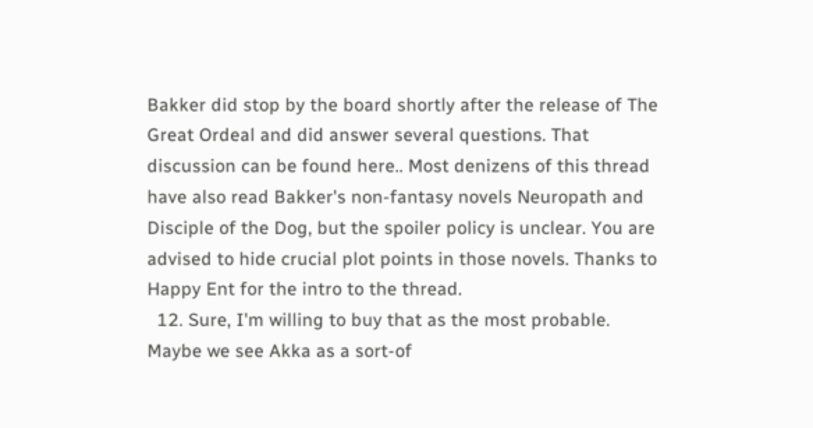Bakker did stop by the board shortly after the release of The Great Ordeal and did answer several questions. That discussion can be found here.. Most denizens of this thread have also read Bakker's non-fantasy novels Neuropath and Disciple of the Dog, but the spoiler policy is unclear. You are advised to hide crucial plot points in those novels. Thanks to Happy Ent for the intro to the thread.
  12. Sure, I'm willing to buy that as the most probable. Maybe we see Akka as a sort-of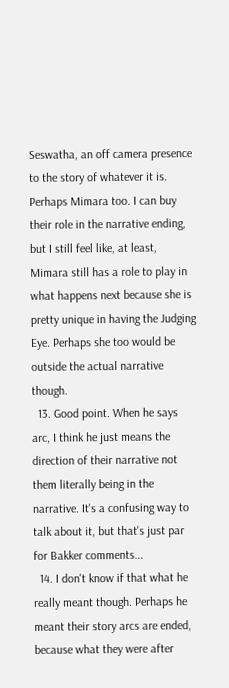Seswatha, an off camera presence to the story of whatever it is. Perhaps Mimara too. I can buy their role in the narrative ending, but I still feel like, at least, Mimara still has a role to play in what happens next because she is pretty unique in having the Judging Eye. Perhaps she too would be outside the actual narrative though.
  13. Good point. When he says arc, I think he just means the direction of their narrative not them literally being in the narrative. It's a confusing way to talk about it, but that's just par for Bakker comments...
  14. I don't know if that what he really meant though. Perhaps he meant their story arcs are ended, because what they were after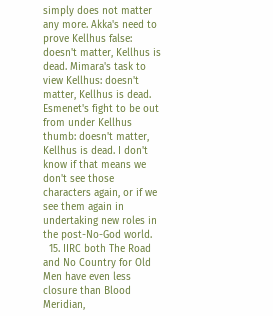simply does not matter any more. Akka's need to prove Kellhus false: doesn't matter, Kellhus is dead. Mimara's task to view Kellhus: doesn't matter, Kellhus is dead. Esmenet's fight to be out from under Kellhus thumb: doesn't matter, Kellhus is dead. I don't know if that means we don't see those characters again, or if we see them again in undertaking new roles in the post-No-God world.
  15. IIRC both The Road and No Country for Old Men have even less closure than Blood Meridian,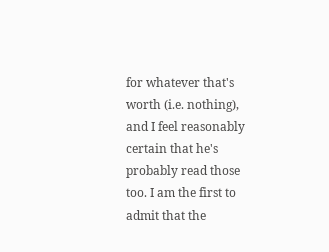for whatever that's worth (i.e. nothing), and I feel reasonably certain that he's probably read those too. I am the first to admit that the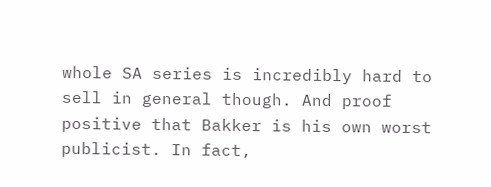whole SA series is incredibly hard to sell in general though. And proof positive that Bakker is his own worst publicist. In fact,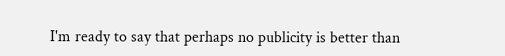I'm ready to say that perhaps no publicity is better than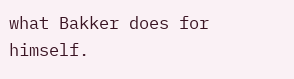what Bakker does for himself.